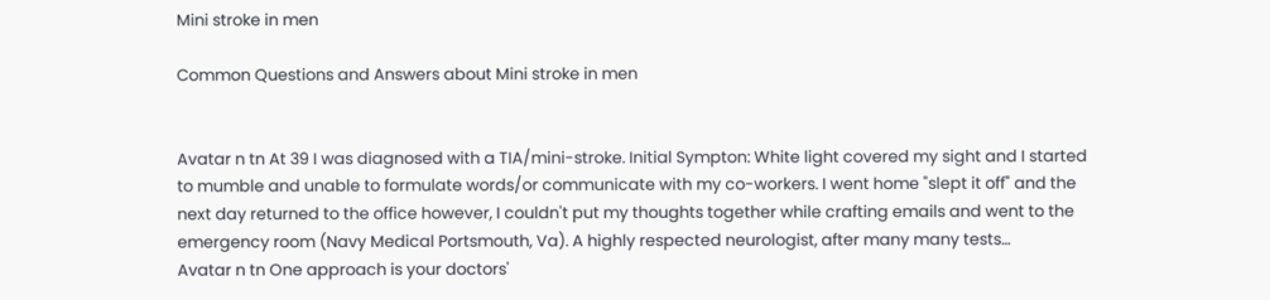Mini stroke in men

Common Questions and Answers about Mini stroke in men


Avatar n tn At 39 I was diagnosed with a TIA/mini-stroke. Initial Sympton: White light covered my sight and I started to mumble and unable to formulate words/or communicate with my co-workers. I went home "slept it off" and the next day returned to the office however, I couldn't put my thoughts together while crafting emails and went to the emergency room (Navy Medical Portsmouth, Va). A highly respected neurologist, after many many tests...
Avatar n tn One approach is your doctors'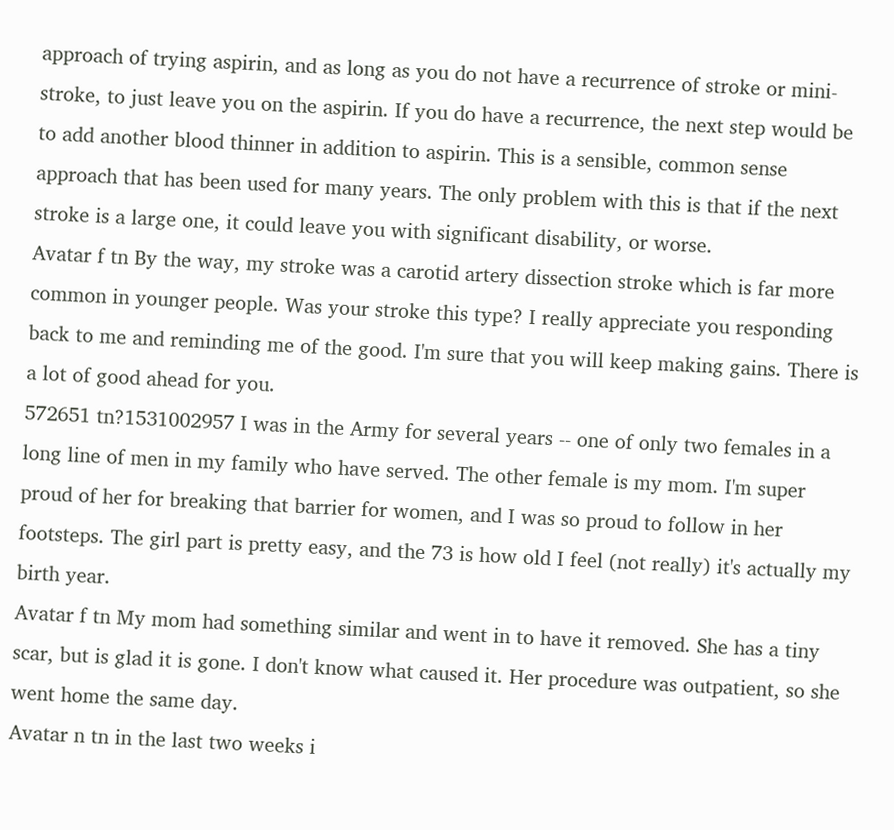approach of trying aspirin, and as long as you do not have a recurrence of stroke or mini-stroke, to just leave you on the aspirin. If you do have a recurrence, the next step would be to add another blood thinner in addition to aspirin. This is a sensible, common sense approach that has been used for many years. The only problem with this is that if the next stroke is a large one, it could leave you with significant disability, or worse.
Avatar f tn By the way, my stroke was a carotid artery dissection stroke which is far more common in younger people. Was your stroke this type? I really appreciate you responding back to me and reminding me of the good. I'm sure that you will keep making gains. There is a lot of good ahead for you.
572651 tn?1531002957 I was in the Army for several years -- one of only two females in a long line of men in my family who have served. The other female is my mom. I'm super proud of her for breaking that barrier for women, and I was so proud to follow in her footsteps. The girl part is pretty easy, and the 73 is how old I feel (not really) it's actually my birth year.
Avatar f tn My mom had something similar and went in to have it removed. She has a tiny scar, but is glad it is gone. I don't know what caused it. Her procedure was outpatient, so she went home the same day.
Avatar n tn in the last two weeks i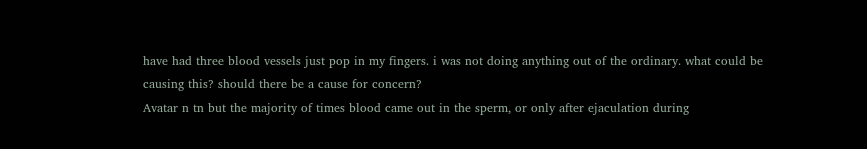have had three blood vessels just pop in my fingers. i was not doing anything out of the ordinary. what could be causing this? should there be a cause for concern?
Avatar n tn but the majority of times blood came out in the sperm, or only after ejaculation during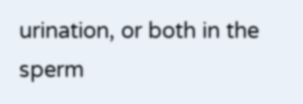urination, or both in the sperm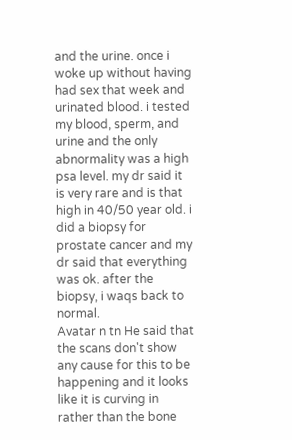and the urine. once i woke up without having had sex that week and urinated blood. i tested my blood, sperm, and urine and the only abnormality was a high psa level. my dr said it is very rare and is that high in 40/50 year old. i did a biopsy for prostate cancer and my dr said that everything was ok. after the biopsy, i waqs back to normal.
Avatar n tn He said that the scans don't show any cause for this to be happening and it looks like it is curving in rather than the bone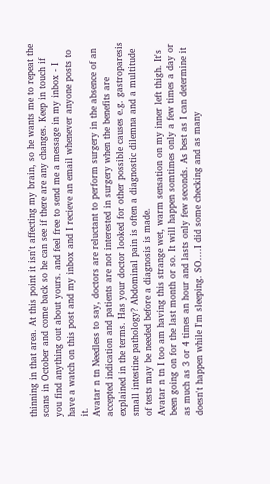thinning in that area. At this point it isn't affecting my brain, so he wants me to repeat the scans in October and come back so he can see if there are any changes. Keep in touch if you find anything out about yours. and feel free to send me a message in my inbox - I have a watch on this post and my inbox and I recieve an email whenever anyone posts to it.
Avatar n tn Needless to say, doctors are reluctant to perform surgery in the absence of an accepted indication and patients are not interested in surgery when the benefits are explained in the terms. Has your doctor looked for other possible causes e.g. gastroparesis small intestine pathology? Abdominal pain is often a diagnostic dilemna and a multitude of tests may be needed before a diagnosis is made.
Avatar n tn I too am having this strange wet, warm sensation on my inner left thigh. It's been going on for the last month or so. It will happen somtimes only a few times a day or as much as 3 or 4 times an hour and lasts only few seconds. As best as I can determine it doesn't happen while I'm sleeping. SO....I did some checking and as many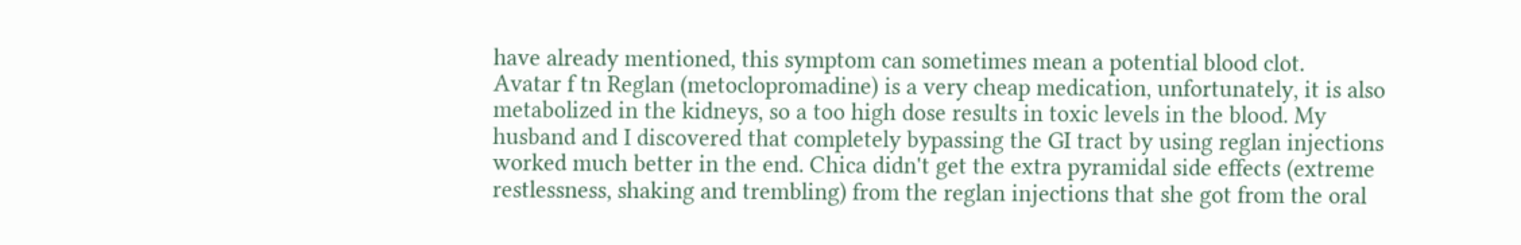have already mentioned, this symptom can sometimes mean a potential blood clot.
Avatar f tn Reglan (metoclopromadine) is a very cheap medication, unfortunately, it is also metabolized in the kidneys, so a too high dose results in toxic levels in the blood. My husband and I discovered that completely bypassing the GI tract by using reglan injections worked much better in the end. Chica didn't get the extra pyramidal side effects (extreme restlessness, shaking and trembling) from the reglan injections that she got from the oral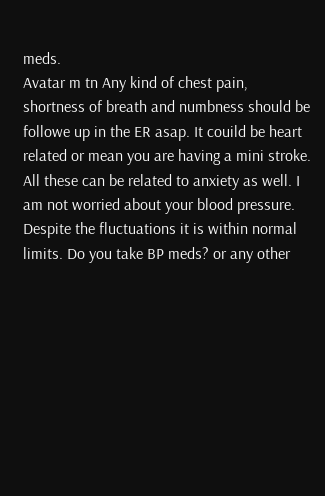meds.
Avatar m tn Any kind of chest pain, shortness of breath and numbness should be followe up in the ER asap. It couild be heart related or mean you are having a mini stroke. All these can be related to anxiety as well. I am not worried about your blood pressure. Despite the fluctuations it is within normal limits. Do you take BP meds? or any other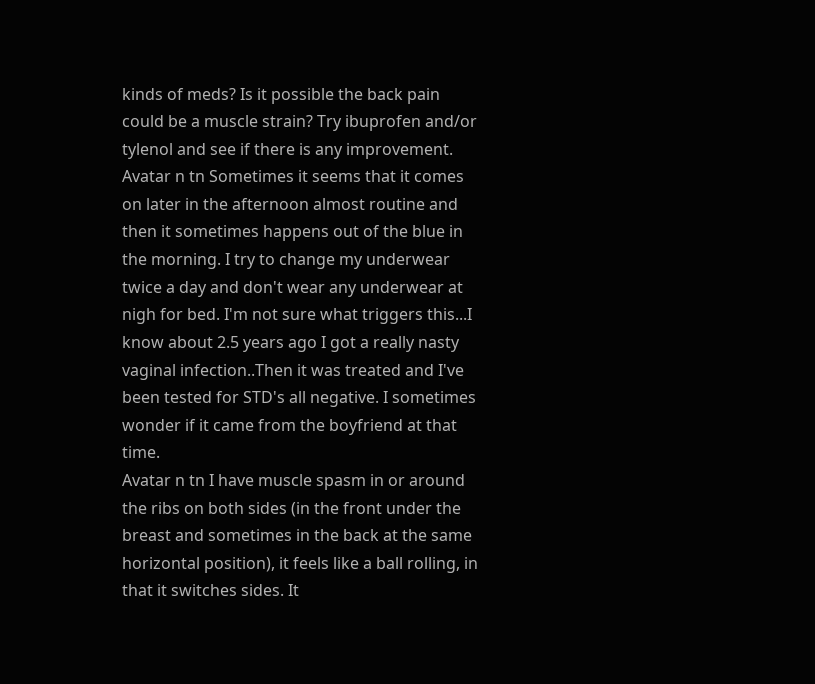kinds of meds? Is it possible the back pain could be a muscle strain? Try ibuprofen and/or tylenol and see if there is any improvement.
Avatar n tn Sometimes it seems that it comes on later in the afternoon almost routine and then it sometimes happens out of the blue in the morning. I try to change my underwear twice a day and don't wear any underwear at nigh for bed. I'm not sure what triggers this...I know about 2.5 years ago I got a really nasty vaginal infection..Then it was treated and I've been tested for STD's all negative. I sometimes wonder if it came from the boyfriend at that time.
Avatar n tn I have muscle spasm in or around the ribs on both sides (in the front under the breast and sometimes in the back at the same horizontal position), it feels like a ball rolling, in that it switches sides. It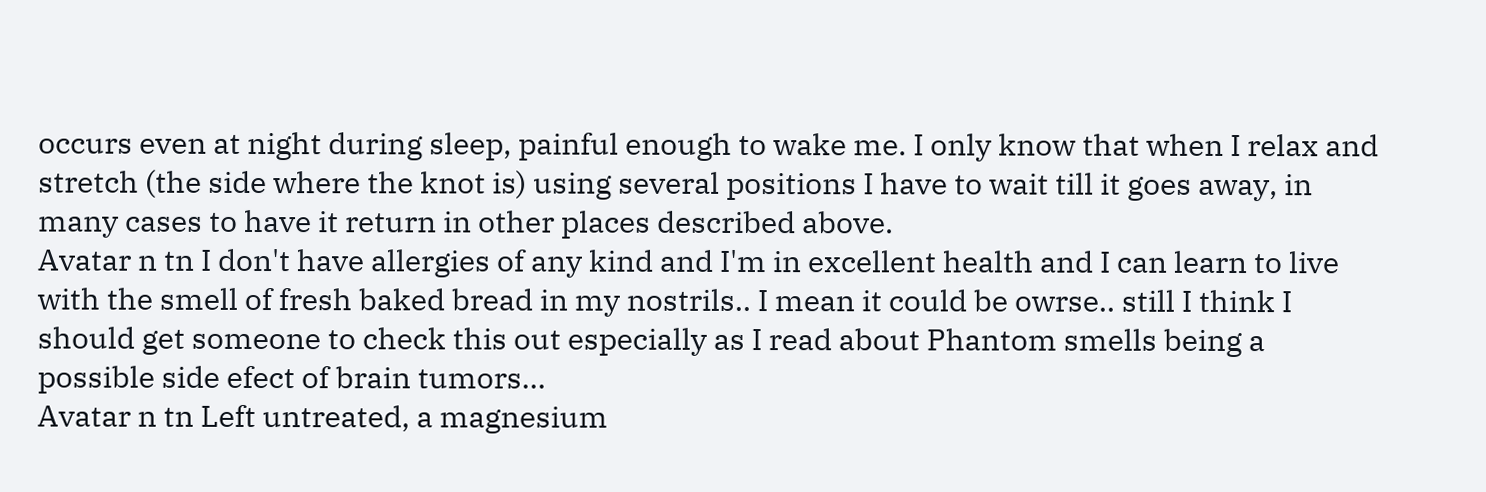occurs even at night during sleep, painful enough to wake me. I only know that when I relax and stretch (the side where the knot is) using several positions I have to wait till it goes away, in many cases to have it return in other places described above.
Avatar n tn I don't have allergies of any kind and I'm in excellent health and I can learn to live with the smell of fresh baked bread in my nostrils.. I mean it could be owrse.. still I think I should get someone to check this out especially as I read about Phantom smells being a possible side efect of brain tumors...
Avatar n tn Left untreated, a magnesium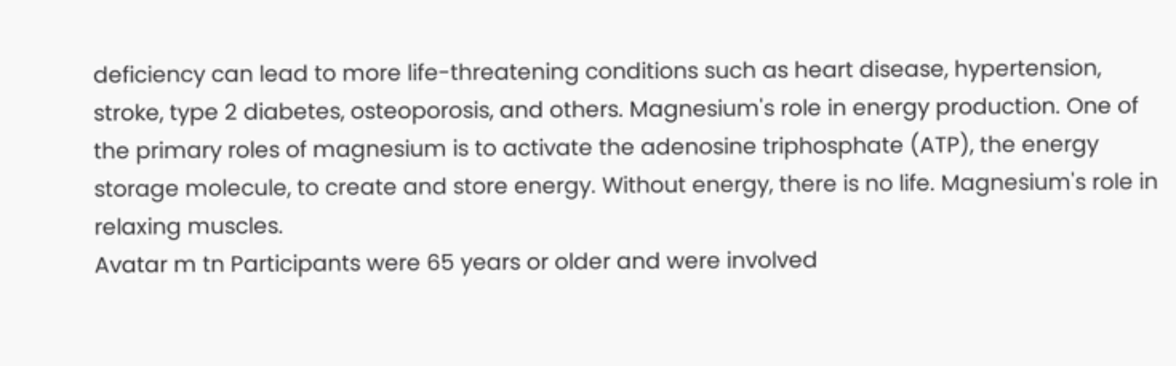deficiency can lead to more life-threatening conditions such as heart disease, hypertension, stroke, type 2 diabetes, osteoporosis, and others. Magnesium's role in energy production. One of the primary roles of magnesium is to activate the adenosine triphosphate (ATP), the energy storage molecule, to create and store energy. Without energy, there is no life. Magnesium's role in relaxing muscles.
Avatar m tn Participants were 65 years or older and were involved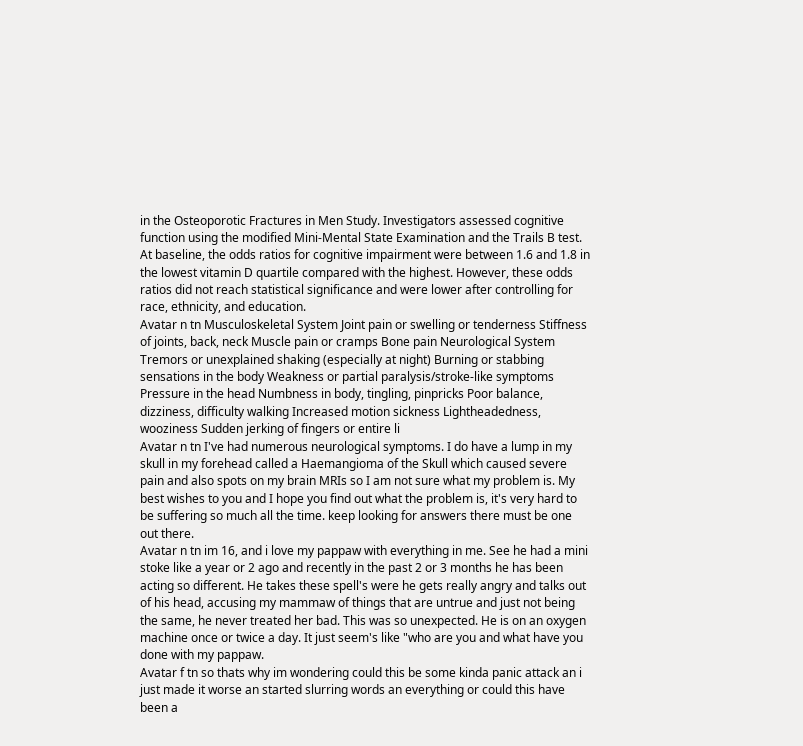in the Osteoporotic Fractures in Men Study. Investigators assessed cognitive function using the modified Mini-Mental State Examination and the Trails B test. At baseline, the odds ratios for cognitive impairment were between 1.6 and 1.8 in the lowest vitamin D quartile compared with the highest. However, these odds ratios did not reach statistical significance and were lower after controlling for race, ethnicity, and education.
Avatar n tn Musculoskeletal System Joint pain or swelling or tenderness Stiffness of joints, back, neck Muscle pain or cramps Bone pain Neurological System Tremors or unexplained shaking (especially at night) Burning or stabbing sensations in the body Weakness or partial paralysis/stroke-like symptoms Pressure in the head Numbness in body, tingling, pinpricks Poor balance, dizziness, difficulty walking Increased motion sickness Lightheadedness, wooziness Sudden jerking of fingers or entire li
Avatar n tn I've had numerous neurological symptoms. I do have a lump in my skull in my forehead called a Haemangioma of the Skull which caused severe pain and also spots on my brain MRIs so I am not sure what my problem is. My best wishes to you and I hope you find out what the problem is, it's very hard to be suffering so much all the time. keep looking for answers there must be one out there.
Avatar n tn im 16, and i love my pappaw with everything in me. See he had a mini stoke like a year or 2 ago and recently in the past 2 or 3 months he has been acting so different. He takes these spell's were he gets really angry and talks out of his head, accusing my mammaw of things that are untrue and just not being the same, he never treated her bad. This was so unexpected. He is on an oxygen machine once or twice a day. It just seem's like "who are you and what have you done with my pappaw.
Avatar f tn so thats why im wondering could this be some kinda panic attack an i just made it worse an started slurring words an everything or could this have been a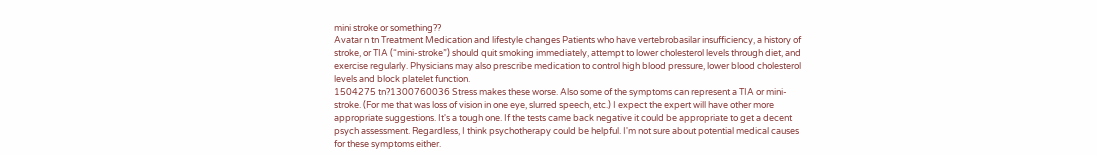mini stroke or something??
Avatar n tn Treatment Medication and lifestyle changes Patients who have vertebrobasilar insufficiency, a history of stroke, or TIA (“mini-stroke”) should quit smoking immediately, attempt to lower cholesterol levels through diet, and exercise regularly. Physicians may also prescribe medication to control high blood pressure, lower blood cholesterol levels and block platelet function.
1504275 tn?1300760036 Stress makes these worse. Also some of the symptoms can represent a TIA or mini-stroke. (For me that was loss of vision in one eye, slurred speech, etc.) I expect the expert will have other more appropriate suggestions. It's a tough one. If the tests came back negative it could be appropriate to get a decent psych assessment. Regardless, I think psychotherapy could be helpful. I'm not sure about potential medical causes for these symptoms either.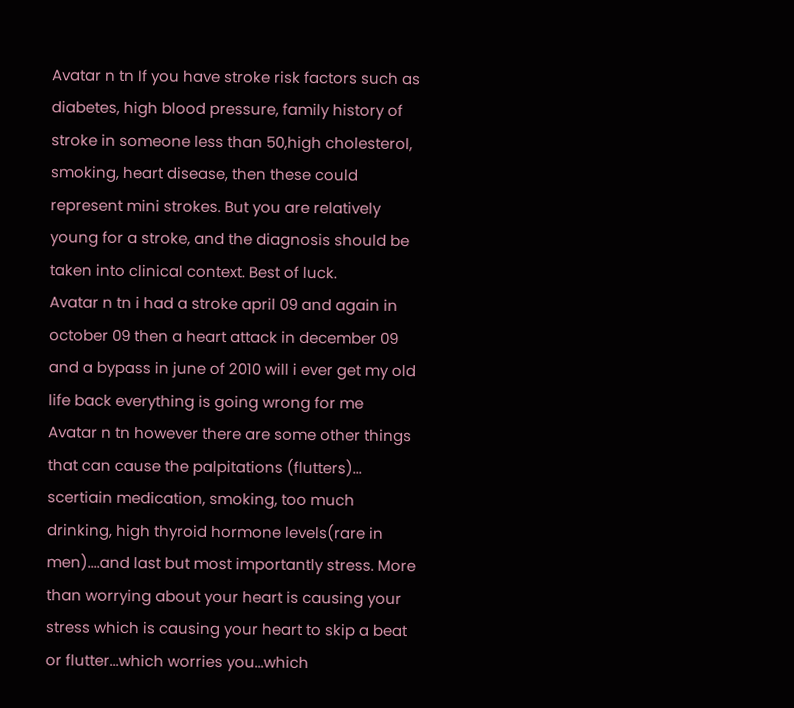Avatar n tn If you have stroke risk factors such as diabetes, high blood pressure, family history of stroke in someone less than 50,high cholesterol, smoking, heart disease, then these could represent mini strokes. But you are relatively young for a stroke, and the diagnosis should be taken into clinical context. Best of luck.
Avatar n tn i had a stroke april 09 and again in october 09 then a heart attack in december 09 and a bypass in june of 2010 will i ever get my old life back everything is going wrong for me
Avatar n tn however there are some other things that can cause the palpitations (flutters)... scertiain medication, smoking, too much drinking, high thyroid hormone levels(rare in men)....and last but most importantly stress. More than worrying about your heart is causing your stress which is causing your heart to skip a beat or flutter...which worries you...which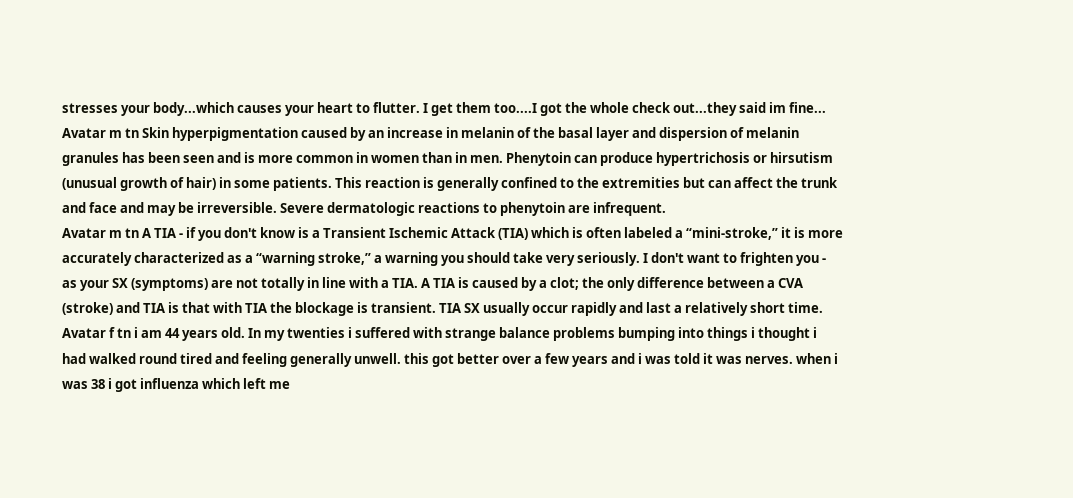stresses your body...which causes your heart to flutter. I get them too....I got the whole check out...they said im fine...
Avatar m tn Skin hyperpigmentation caused by an increase in melanin of the basal layer and dispersion of melanin granules has been seen and is more common in women than in men. Phenytoin can produce hypertrichosis or hirsutism (unusual growth of hair) in some patients. This reaction is generally confined to the extremities but can affect the trunk and face and may be irreversible. Severe dermatologic reactions to phenytoin are infrequent.
Avatar m tn A TIA - if you don't know is a Transient Ischemic Attack (TIA) which is often labeled a “mini-stroke,” it is more accurately characterized as a “warning stroke,” a warning you should take very seriously. I don't want to frighten you - as your SX (symptoms) are not totally in line with a TIA. A TIA is caused by a clot; the only difference between a CVA (stroke) and TIA is that with TIA the blockage is transient. TIA SX usually occur rapidly and last a relatively short time.
Avatar f tn i am 44 years old. In my twenties i suffered with strange balance problems bumping into things i thought i had walked round tired and feeling generally unwell. this got better over a few years and i was told it was nerves. when i was 38 i got influenza which left me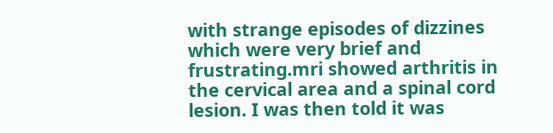with strange episodes of dizzines which were very brief and frustrating.mri showed arthritis in the cervical area and a spinal cord lesion. I was then told it was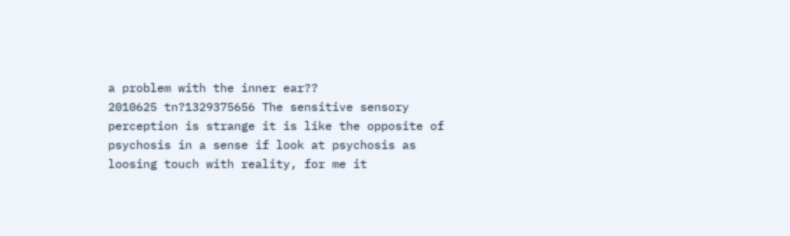a problem with the inner ear??
2010625 tn?1329375656 The sensitive sensory perception is strange it is like the opposite of psychosis in a sense if look at psychosis as loosing touch with reality, for me it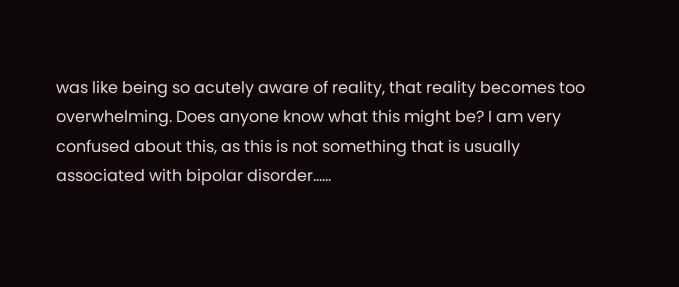was like being so acutely aware of reality, that reality becomes too overwhelming. Does anyone know what this might be? I am very confused about this, as this is not something that is usually associated with bipolar disorder......